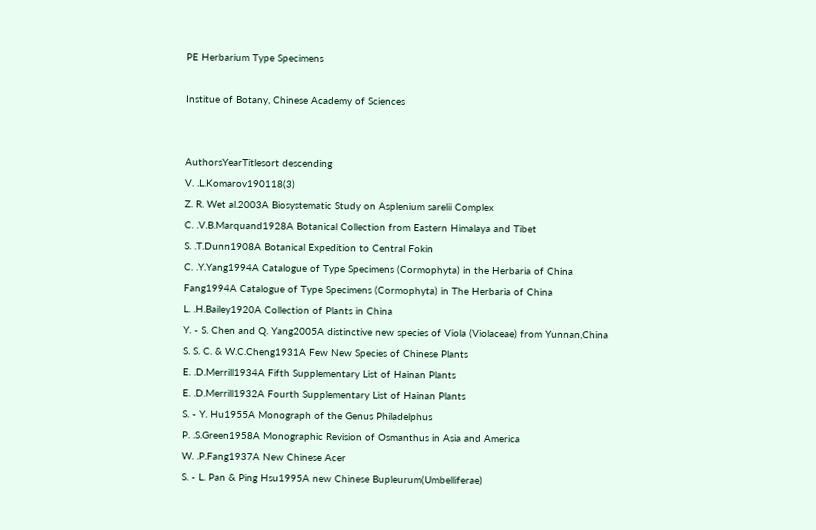PE Herbarium Type Specimens

Institue of Botany, Chinese Academy of Sciences


AuthorsYearTitlesort descending
V. .L.Komarov190118(3)
Z. R. Wet al.2003A Biosystematic Study on Asplenium sarelii Complex
C. .V.B.Marquand1928A Botanical Collection from Eastern Himalaya and Tibet
S. .T.Dunn1908A Botanical Expedition to Central Fokin
C. .Y.Yang1994A Catalogue of Type Specimens (Cormophyta) in the Herbaria of China
Fang1994A Catalogue of Type Specimens (Cormophyta) in The Herbaria of China
L. .H.Bailey1920A Collection of Plants in China
Y. - S. Chen and Q. Yang2005A distinctive new species of Viola (Violaceae) from Yunnan,China
S. S. C. & W.C.Cheng1931A Few New Species of Chinese Plants
E. .D.Merrill1934A Fifth Supplementary List of Hainan Plants
E. .D.Merrill1932A Fourth Supplementary List of Hainan Plants
S. - Y. Hu1955A Monograph of the Genus Philadelphus
P. .S.Green1958A Monographic Revision of Osmanthus in Asia and America
W. .P.Fang1937A New Chinese Acer
S. - L. Pan & Ping Hsu1995A new Chinese Bupleurum(Umbelliferae)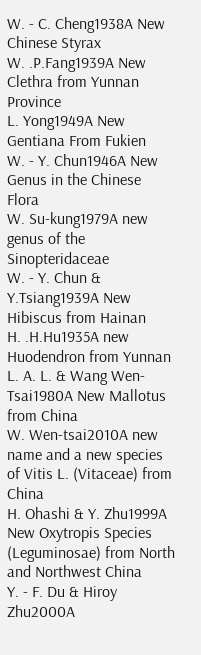W. - C. Cheng1938A New Chinese Styrax
W. .P.Fang1939A New Clethra from Yunnan Province
L. Yong1949A New Gentiana From Fukien
W. - Y. Chun1946A New Genus in the Chinese Flora
W. Su-kung1979A new genus of the Sinopteridaceae
W. - Y. Chun & Y.Tsiang1939A New Hibiscus from Hainan
H. .H.Hu1935A new Huodendron from Yunnan
L. A. L. & Wang Wen-Tsai1980A New Mallotus from China
W. Wen-tsai2010A new name and a new species of Vitis L. (Vitaceae) from China
H. Ohashi & Y. Zhu1999A New Oxytropis Species (Leguminosae) from North and Northwest China
Y. - F. Du & Hiroy Zhu2000A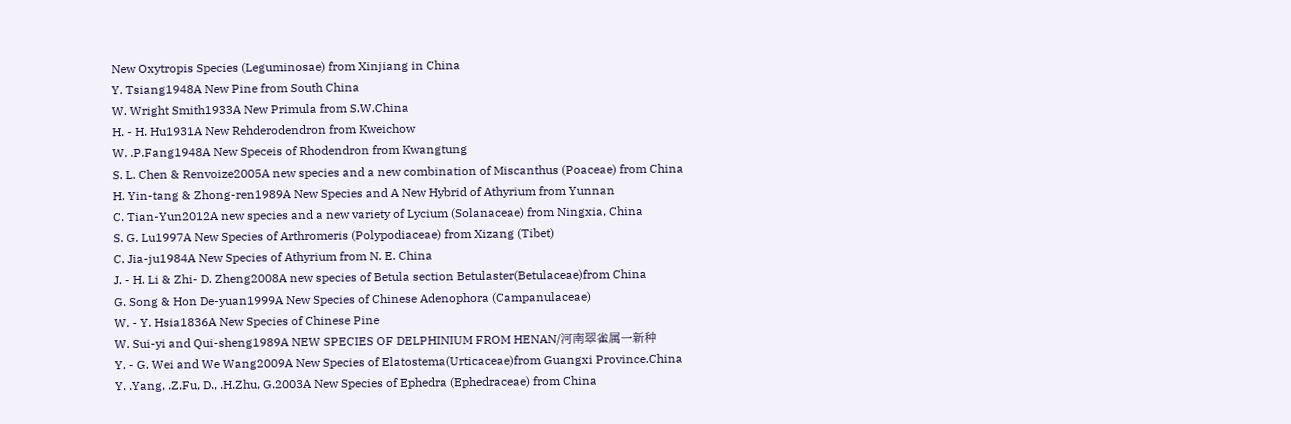New Oxytropis Species (Leguminosae) from Xinjiang in China
Y. Tsiang1948A New Pine from South China
W. Wright Smith1933A New Primula from S.W.China
H. - H. Hu1931A New Rehderodendron from Kweichow
W. .P.Fang1948A New Speceis of Rhodendron from Kwangtung
S. L. Chen & Renvoize2005A new species and a new combination of Miscanthus (Poaceae) from China
H. Yin-tang & Zhong-ren1989A New Species and A New Hybrid of Athyrium from Yunnan
C. Tian-Yun2012A new species and a new variety of Lycium (Solanaceae) from Ningxia, China
S. G. Lu1997A New Species of Arthromeris (Polypodiaceae) from Xizang (Tibet)
C. Jia-ju1984A New Species of Athyrium from N. E. China
J. - H. Li & Zhi- D. Zheng2008A new species of Betula section Betulaster(Betulaceae)from China
G. Song & Hon De-yuan1999A New Species of Chinese Adenophora (Campanulaceae)
W. - Y. Hsia1836A New Species of Chinese Pine
W. Sui-yi and Qui-sheng1989A NEW SPECIES OF DELPHINIUM FROM HENAN/河南翠雀属一新种
Y. - G. Wei and We Wang2009A New Species of Elatostema(Urticaceae)from Guangxi Province.China
Y. .Yang, .Z.Fu, D., .H.Zhu, G.2003A New Species of Ephedra (Ephedraceae) from China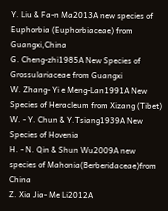Y. Liu & Fa-n Ma2013A new species of Euphorbia (Euphorbiaceae) from Guangxi,China
G. Cheng-zhi1985A New Species of Grossulariaceae from Guangxi
W. Zhang- Yi e Meng-Lan1991A New Species of Heracleum from Xizang (Tibet)
W. - Y. Chun & Y.Tsiang1939A New Species of Hovenia
H. - N. Qin & Shun Wu2009A new species of Mahonia(Berberidaceae)from China
Z. Xia Jia- Me Li2012A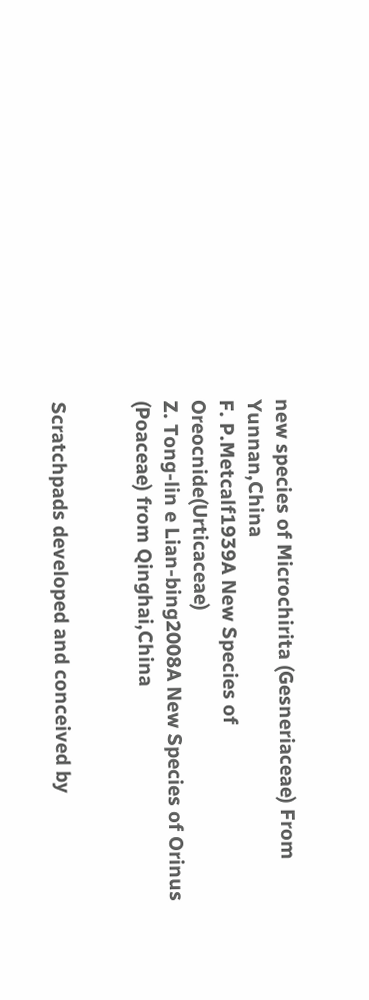new species of Microchirita (Gesneriaceae) From Yunnan,China
F. P.Metcalf1939A New Species of Oreocnide(Urticaceae)
Z. Tong-lin e Lian-bing2008A New Species of Orinus (Poaceae) from Qinghai,China


Scratchpads developed and conceived by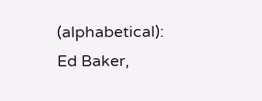(alphabetical): Ed Baker,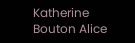Katherine Bouton Alice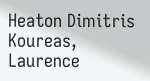Heaton Dimitris Koureas, Laurence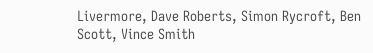Livermore, Dave Roberts, Simon Rycroft, Ben Scott, Vince Smith